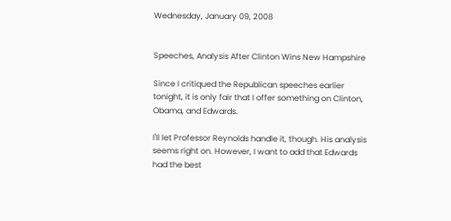Wednesday, January 09, 2008


Speeches, Analysis After Clinton Wins New Hampshire

Since I critiqued the Republican speeches earlier tonight, it is only fair that I offer something on Clinton, Obama, and Edwards.

I'll let Professor Reynolds handle it, though. His analysis seems right on. However, I want to add that Edwards had the best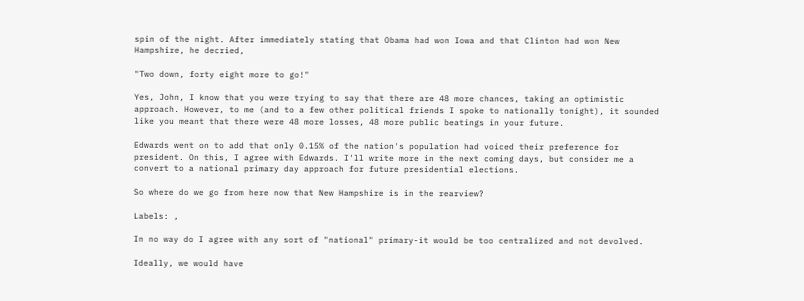spin of the night. After immediately stating that Obama had won Iowa and that Clinton had won New Hampshire, he decried,

"Two down, forty eight more to go!"

Yes, John, I know that you were trying to say that there are 48 more chances, taking an optimistic approach. However, to me (and to a few other political friends I spoke to nationally tonight), it sounded like you meant that there were 48 more losses, 48 more public beatings in your future.

Edwards went on to add that only 0.15% of the nation's population had voiced their preference for president. On this, I agree with Edwards. I'll write more in the next coming days, but consider me a convert to a national primary day approach for future presidential elections.

So where do we go from here now that New Hampshire is in the rearview?

Labels: ,

In no way do I agree with any sort of "national" primary-it would be too centralized and not devolved.

Ideally, we would have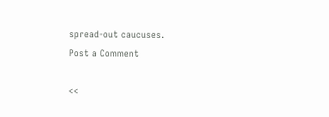spread-out caucuses.
Post a Comment

<<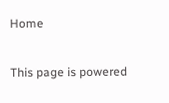Home

This page is powered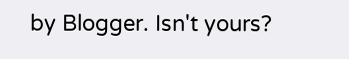by Blogger. Isn't yours?